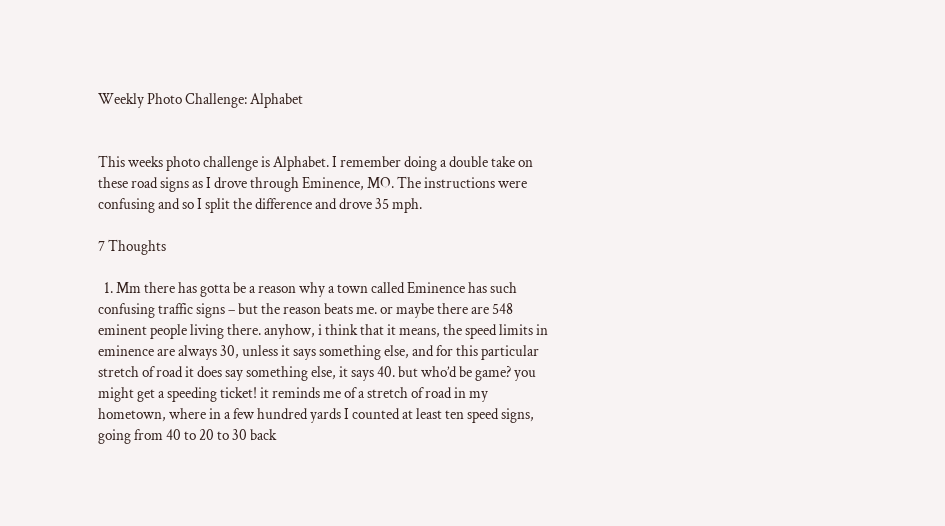Weekly Photo Challenge: Alphabet


This weeks photo challenge is Alphabet. I remember doing a double take on these road signs as I drove through Eminence, MO. The instructions were confusing and so I split the difference and drove 35 mph.

7 Thoughts

  1. Mm there has gotta be a reason why a town called Eminence has such confusing traffic signs – but the reason beats me. or maybe there are 548 eminent people living there. anyhow, i think that it means, the speed limits in eminence are always 30, unless it says something else, and for this particular stretch of road it does say something else, it says 40. but who’d be game? you might get a speeding ticket! it reminds me of a stretch of road in my hometown, where in a few hundred yards I counted at least ten speed signs, going from 40 to 20 to 30 back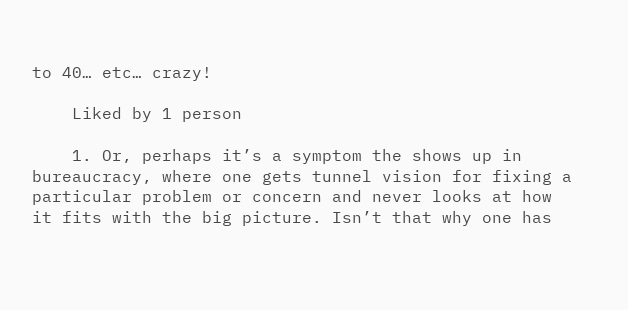to 40… etc… crazy!

    Liked by 1 person

    1. Or, perhaps it’s a symptom the shows up in bureaucracy, where one gets tunnel vision for fixing a particular problem or concern and never looks at how it fits with the big picture. Isn’t that why one has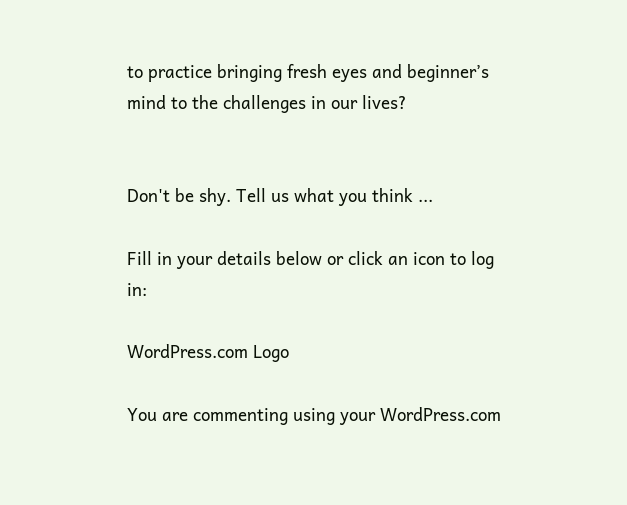to practice bringing fresh eyes and beginner’s mind to the challenges in our lives?


Don't be shy. Tell us what you think ...

Fill in your details below or click an icon to log in:

WordPress.com Logo

You are commenting using your WordPress.com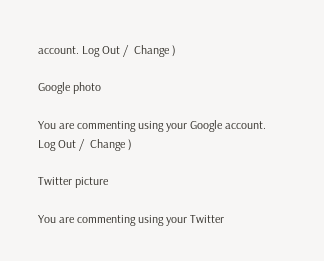account. Log Out /  Change )

Google photo

You are commenting using your Google account. Log Out /  Change )

Twitter picture

You are commenting using your Twitter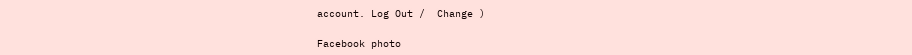account. Log Out /  Change )

Facebook photo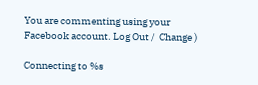You are commenting using your Facebook account. Log Out /  Change )

Connecting to %s